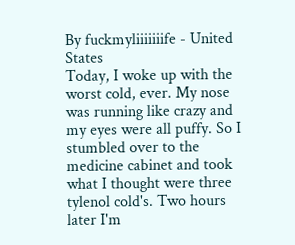By fuckmyliiiiiiife - United States
Today, I woke up with the worst cold, ever. My nose was running like crazy and my eyes were all puffy. So I stumbled over to the medicine cabinet and took what I thought were three tylenol cold's. Two hours later I'm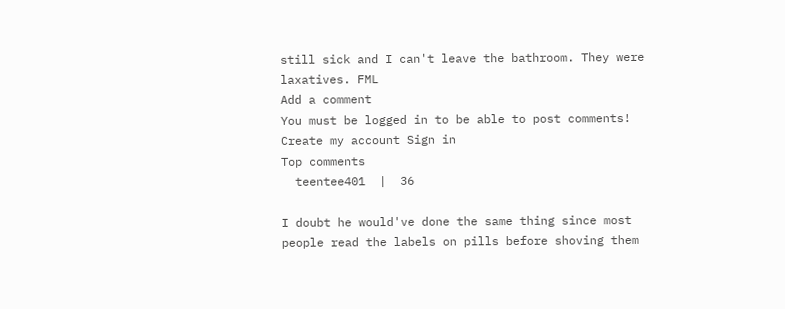still sick and I can't leave the bathroom. They were laxatives. FML
Add a comment
You must be logged in to be able to post comments!
Create my account Sign in
Top comments
  teentee401  |  36

I doubt he would've done the same thing since most people read the labels on pills before shoving them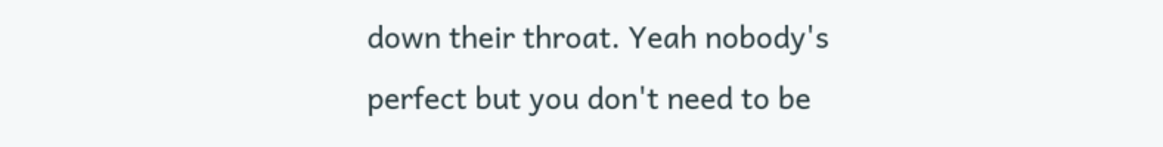down their throat. Yeah nobody's perfect but you don't need to be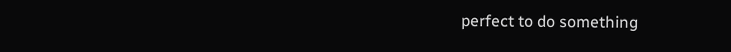perfect to do something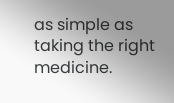as simple as taking the right medicine.